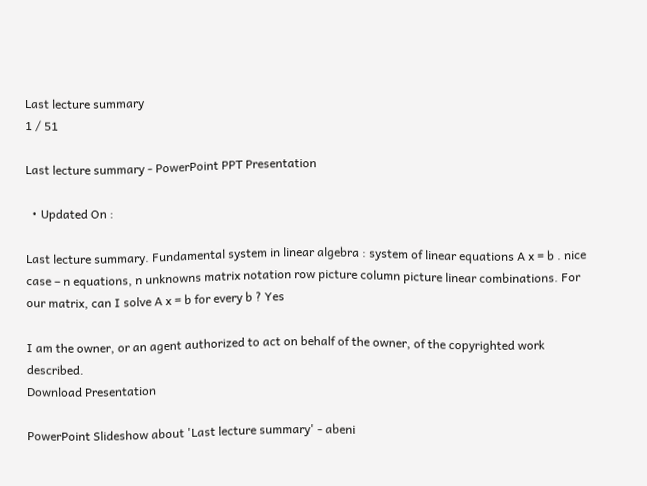Last lecture summary
1 / 51

Last lecture summary - PowerPoint PPT Presentation

  • Updated On :

Last lecture summary. Fundamental system in linear algebra : system of linear equations A x = b . nice case – n equations, n unknowns matrix notation row picture column picture linear combinations. For our matrix, can I solve A x = b for every b ? Yes

I am the owner, or an agent authorized to act on behalf of the owner, of the copyrighted work described.
Download Presentation

PowerPoint Slideshow about 'Last lecture summary' - abeni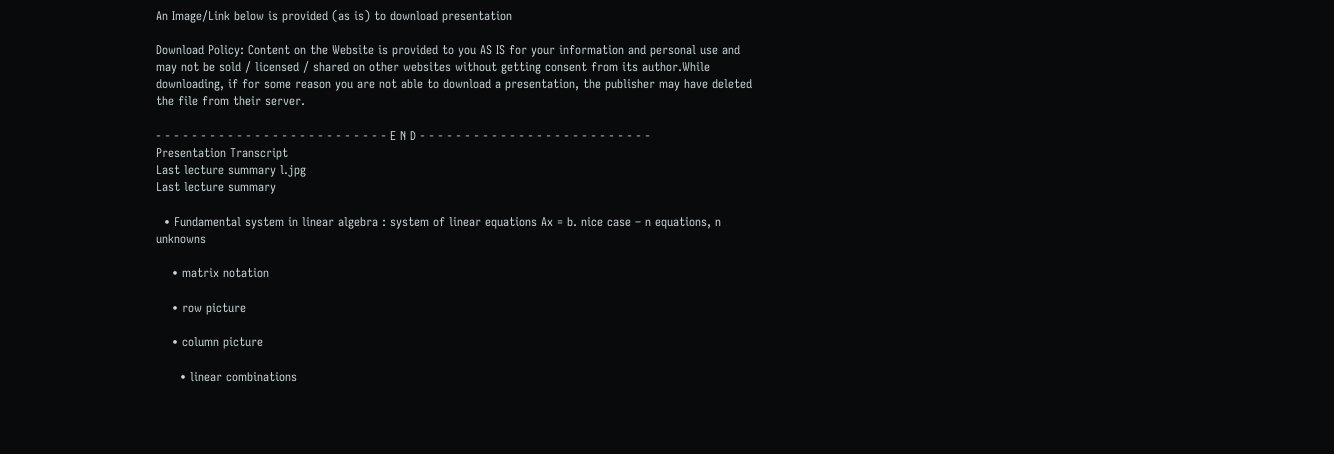An Image/Link below is provided (as is) to download presentation

Download Policy: Content on the Website is provided to you AS IS for your information and personal use and may not be sold / licensed / shared on other websites without getting consent from its author.While downloading, if for some reason you are not able to download a presentation, the publisher may have deleted the file from their server.

- - - - - - - - - - - - - - - - - - - - - - - - - - E N D - - - - - - - - - - - - - - - - - - - - - - - - - -
Presentation Transcript
Last lecture summary l.jpg
Last lecture summary

  • Fundamental system in linear algebra : system of linear equations Ax = b. nice case – n equations, n unknowns

    • matrix notation

    • row picture

    • column picture

      • linear combinations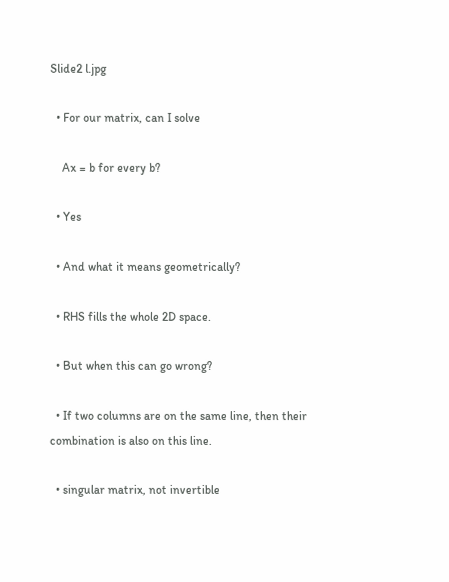Slide2 l.jpg

  • For our matrix, can I solve

    Ax = b for every b?

  • Yes

  • And what it means geometrically?

  • RHS fills the whole 2D space.

  • But when this can go wrong?

  • If two columns are on the same line, then their combination is also on this line.

  • singular matrix, not invertible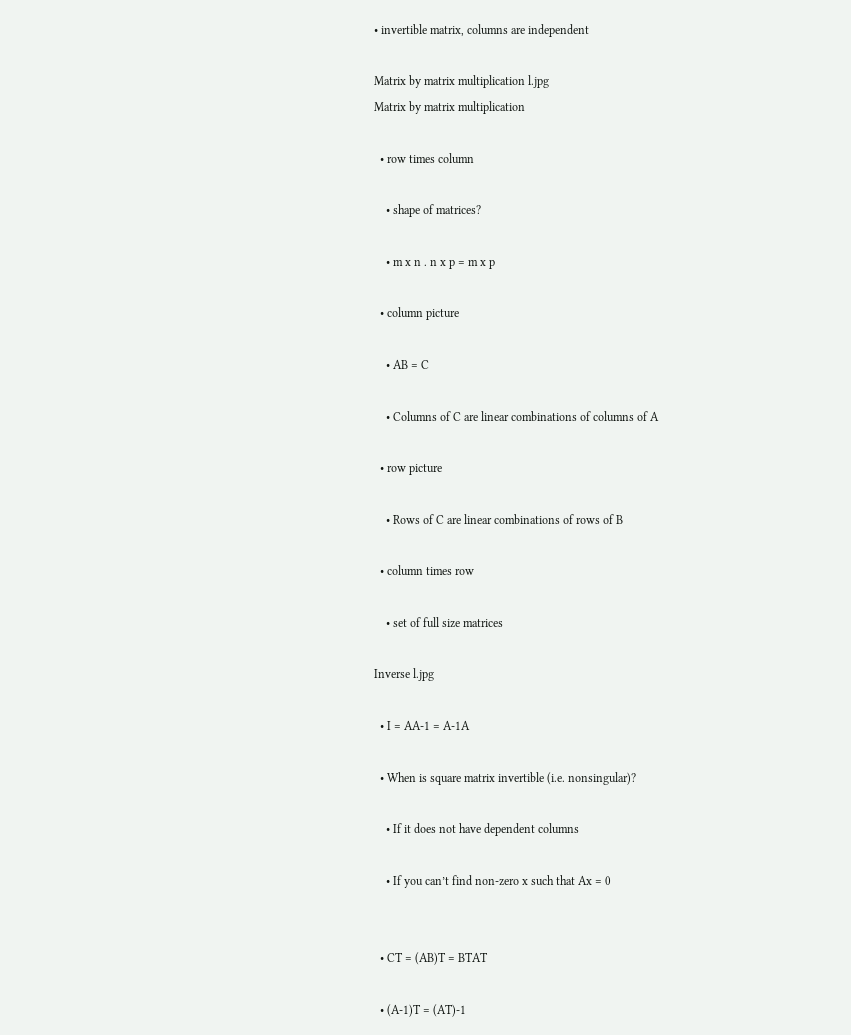• invertible matrix, columns are independent

Matrix by matrix multiplication l.jpg
Matrix by matrix multiplication

  • row times column

    • shape of matrices?

    • m x n . n x p = m x p

  • column picture

    • AB = C

    • Columns of C are linear combinations of columns of A

  • row picture

    • Rows of C are linear combinations of rows of B

  • column times row

    • set of full size matrices

Inverse l.jpg

  • I = AA-1 = A-1A

  • When is square matrix invertible (i.e. nonsingular)?

    • If it does not have dependent columns

    • If you can’t find non-zero x such that Ax = 0


  • CT = (AB)T = BTAT

  • (A-1)T = (AT)-1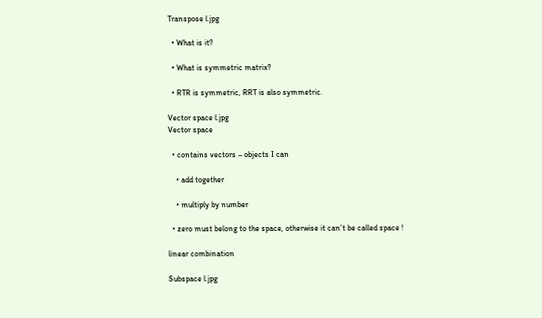Transpose l.jpg

  • What is it?

  • What is symmetric matrix?

  • RTR is symmetric, RRT is also symmetric.

Vector space l.jpg
Vector space

  • contains vectors – objects I can

    • add together

    • multiply by number

  • zero must belong to the space, otherwise it can’t be called space !

linear combination

Subspace l.jpg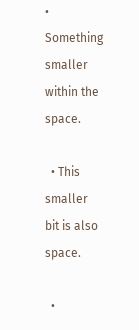• Something smaller within the space.

  • This smaller bit is also space.

  •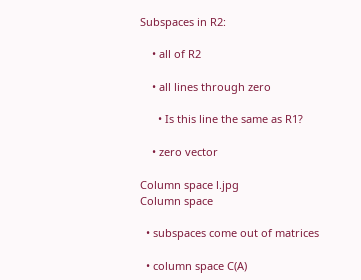Subspaces in R2:

    • all of R2

    • all lines through zero

      • Is this line the same as R1?

    • zero vector

Column space l.jpg
Column space

  • subspaces come out of matrices

  • column space C(A)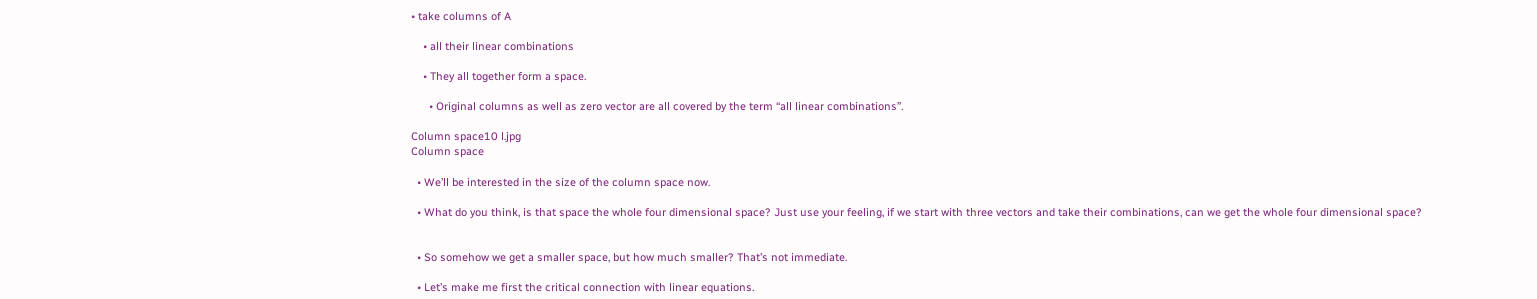• take columns of A

    • all their linear combinations

    • They all together form a space.

      • Original columns as well as zero vector are all covered by the term “all linear combinations”.

Column space10 l.jpg
Column space

  • We’ll be interested in the size of the column space now.

  • What do you think, is that space the whole four dimensional space? Just use your feeling, if we start with three vectors and take their combinations, can we get the whole four dimensional space?


  • So somehow we get a smaller space, but how much smaller? That’s not immediate.

  • Let’s make me first the critical connection with linear equations.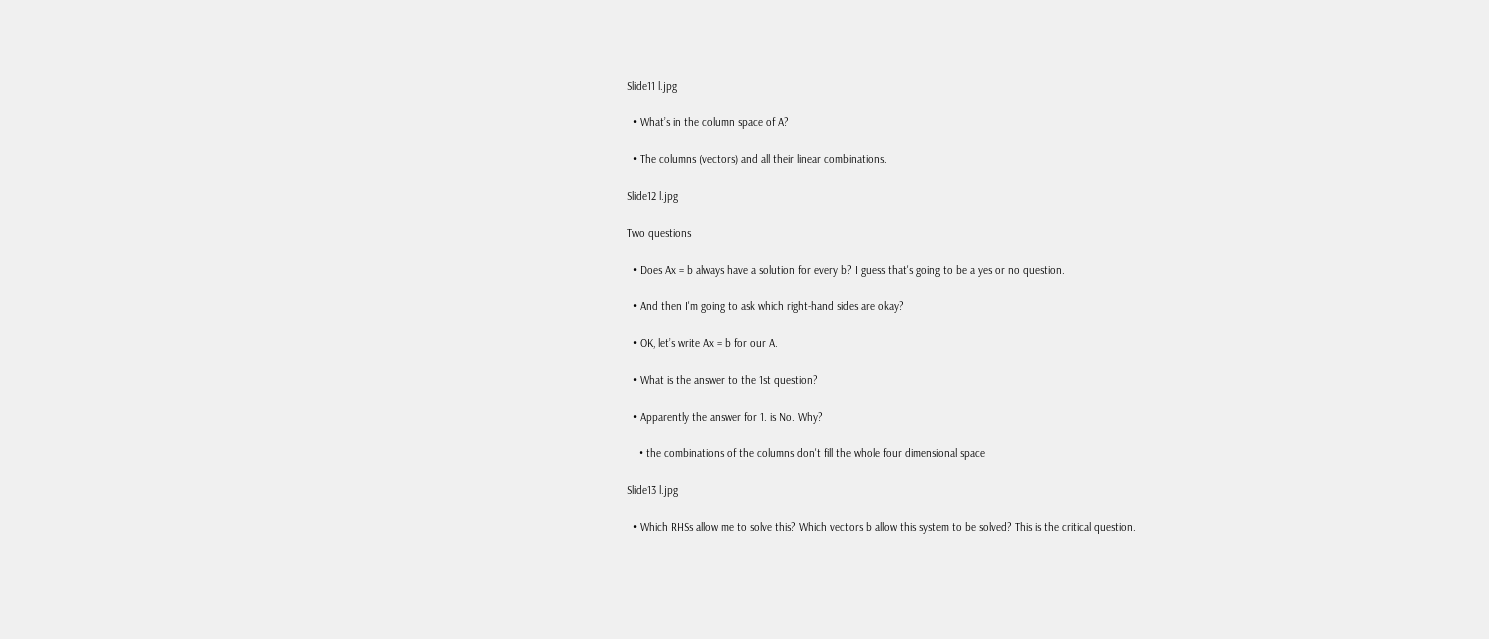Slide11 l.jpg

  • What’s in the column space of A?

  • The columns (vectors) and all their linear combinations.

Slide12 l.jpg

Two questions

  • Does Ax = b always have a solution for every b? I guess that's going to be a yes or no question.

  • And then I'm going to ask which right-hand sides are okay?

  • OK, let’s write Ax = b for our A.

  • What is the answer to the 1st question?

  • Apparently the answer for 1. is No. Why?

    • the combinations of the columns don't fill the whole four dimensional space

Slide13 l.jpg

  • Which RHSs allow me to solve this? Which vectors b allow this system to be solved? This is the critical question.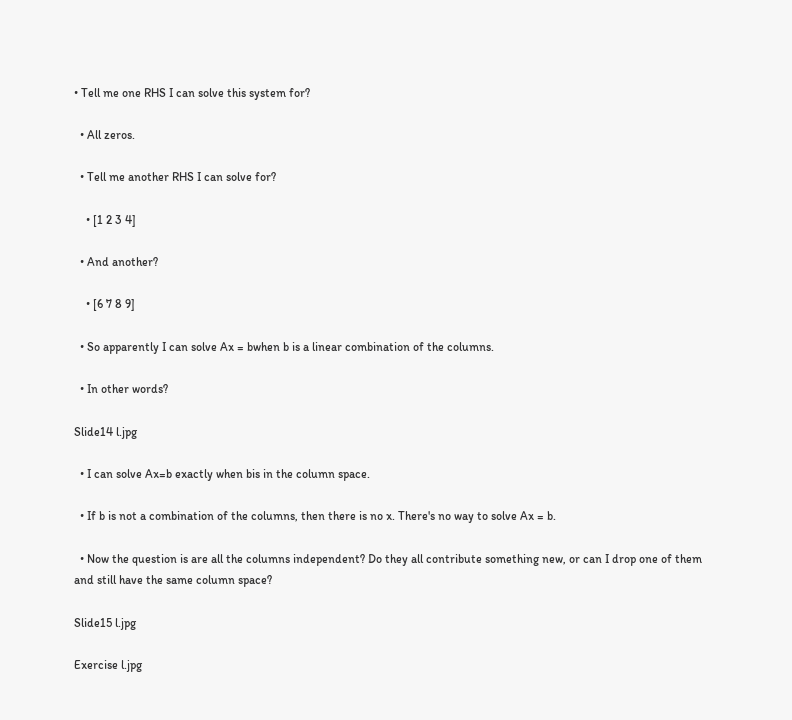• Tell me one RHS I can solve this system for?

  • All zeros.

  • Tell me another RHS I can solve for?

    • [1 2 3 4]

  • And another?

    • [6 7 8 9]

  • So apparently I can solve Ax = bwhen b is a linear combination of the columns.

  • In other words?

Slide14 l.jpg

  • I can solve Ax=b exactly when bis in the column space.

  • If b is not a combination of the columns, then there is no x. There's no way to solve Ax = b.

  • Now the question is are all the columns independent? Do they all contribute something new, or can I drop one of them and still have the same column space?

Slide15 l.jpg

Exercise l.jpg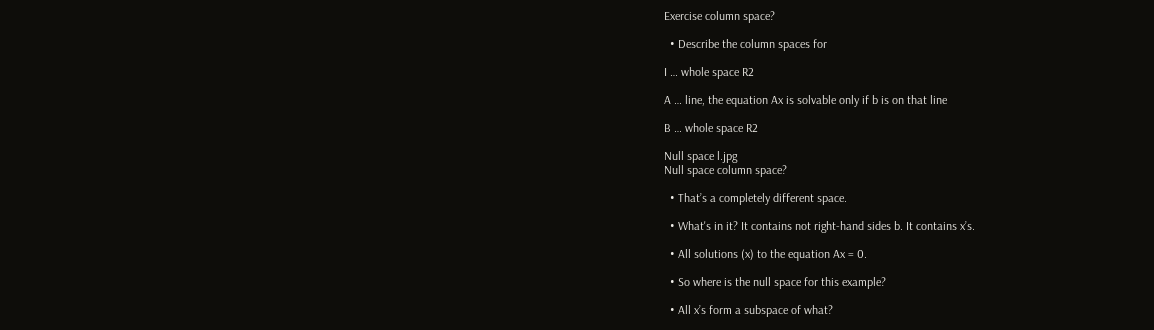Exercise column space?

  • Describe the column spaces for

I … whole space R2

A … line, the equation Ax is solvable only if b is on that line

B … whole space R2

Null space l.jpg
Null space column space?

  • That’s a completely different space.

  • What's in it? It contains not right-hand sides b. It contains x’s.

  • All solutions (x) to the equation Ax = 0.

  • So where is the null space for this example?

  • All x’s form a subspace of what?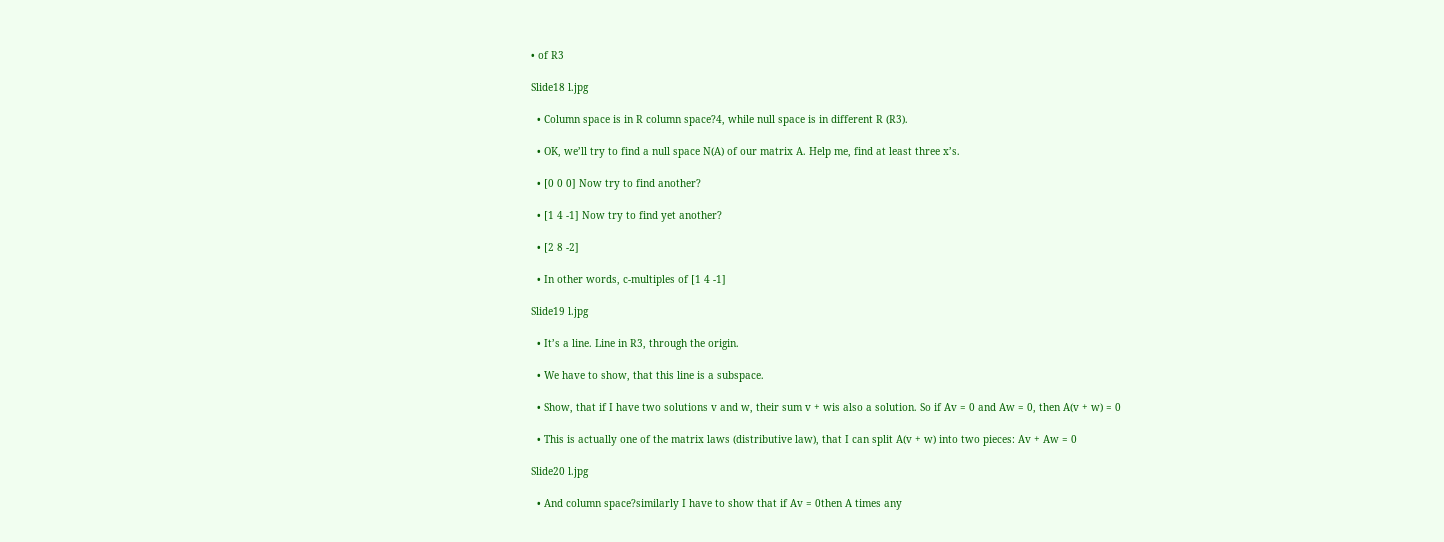• of R3

Slide18 l.jpg

  • Column space is in R column space?4, while null space is in different R (R3).

  • OK, we’ll try to find a null space N(A) of our matrix A. Help me, find at least three x’s.

  • [0 0 0] Now try to find another?

  • [1 4 -1] Now try to find yet another?

  • [2 8 -2]

  • In other words, c-multiples of [1 4 -1]

Slide19 l.jpg

  • It’s a line. Line in R3, through the origin.

  • We have to show, that this line is a subspace.

  • Show, that if I have two solutions v and w, their sum v + wis also a solution. So if Av = 0 and Aw = 0, then A(v + w) = 0

  • This is actually one of the matrix laws (distributive law), that I can split A(v + w) into two pieces: Av + Aw = 0

Slide20 l.jpg

  • And column space?similarly I have to show that if Av = 0then A times any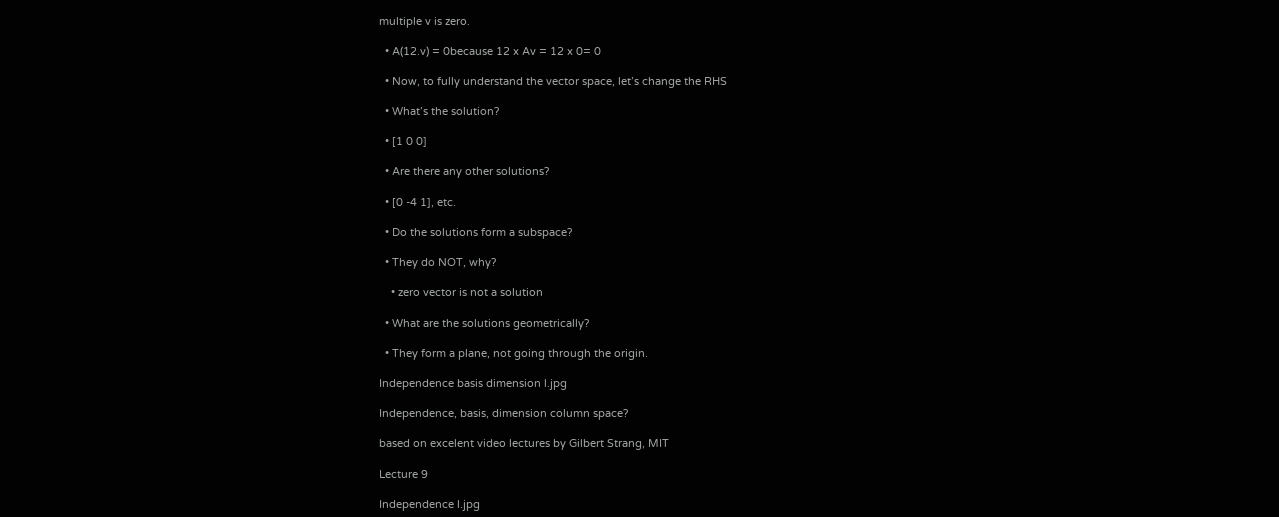multiple v is zero.

  • A(12.v) = 0because 12 x Av = 12 x 0= 0

  • Now, to fully understand the vector space, let’s change the RHS

  • What’s the solution?

  • [1 0 0]

  • Are there any other solutions?

  • [0 -4 1], etc.

  • Do the solutions form a subspace?

  • They do NOT, why?

    • zero vector is not a solution

  • What are the solutions geometrically?

  • They form a plane, not going through the origin.

Independence basis dimension l.jpg

Independence, basis, dimension column space?

based on excelent video lectures by Gilbert Strang, MIT

Lecture 9

Independence l.jpg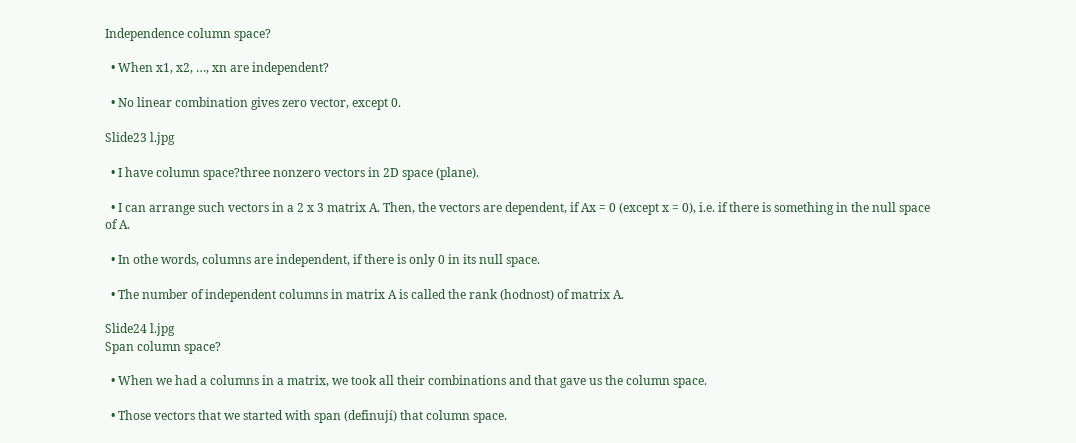Independence column space?

  • When x1, x2, …, xn are independent?

  • No linear combination gives zero vector, except 0.

Slide23 l.jpg

  • I have column space?three nonzero vectors in 2D space (plane).

  • I can arrange such vectors in a 2 x 3 matrix A. Then, the vectors are dependent, if Ax = 0 (except x = 0), i.e. if there is something in the null space of A.

  • In othe words, columns are independent, if there is only 0 in its null space.

  • The number of independent columns in matrix A is called the rank (hodnost) of matrix A.

Slide24 l.jpg
Span column space?

  • When we had a columns in a matrix, we took all their combinations and that gave us the column space.

  • Those vectors that we started with span (definují) that column space.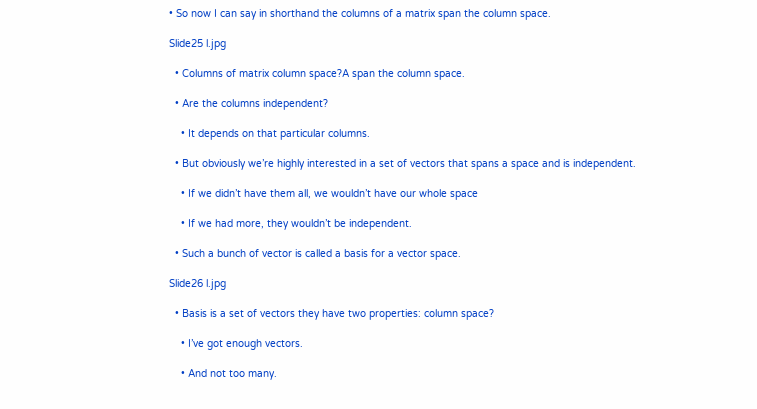• So now I can say in shorthand the columns of a matrix span the column space.

Slide25 l.jpg

  • Columns of matrix column space?A span the column space.

  • Are the columns independent?

    • It depends on that particular columns.

  • But obviously we’re highly interested in a set of vectors that spans a space and is independent.

    • If we didn’t have them all, we wouldn’t have our whole space

    • If we had more, they wouldn’t be independent.

  • Such a bunch of vector is called a basis for a vector space.

Slide26 l.jpg

  • Basis is a set of vectors they have two properties: column space?

    • I’ve got enough vectors.

    • And not too many.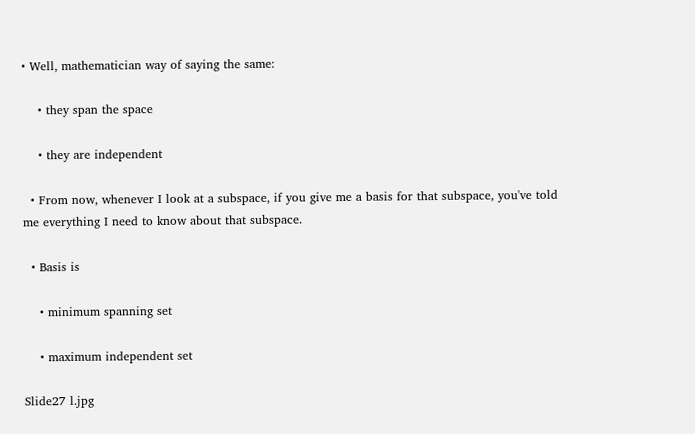• Well, mathematician way of saying the same:

    • they span the space

    • they are independent

  • From now, whenever I look at a subspace, if you give me a basis for that subspace, you've told me everything I need to know about that subspace.

  • Basis is

    • minimum spanning set

    • maximum independent set

Slide27 l.jpg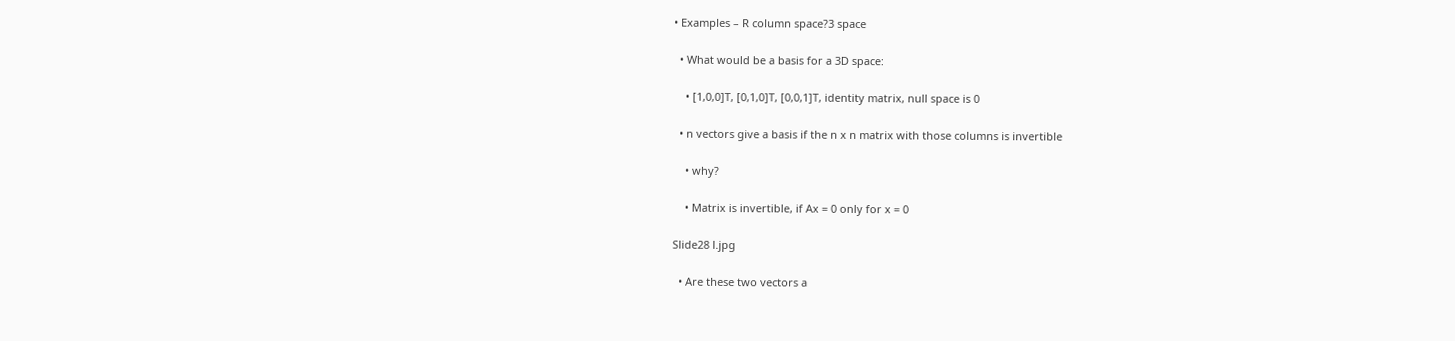• Examples – R column space?3 space

  • What would be a basis for a 3D space:

    • [1,0,0]T, [0,1,0]T, [0,0,1]T, identity matrix, null space is 0

  • n vectors give a basis if the n x n matrix with those columns is invertible

    • why?

    • Matrix is invertible, if Ax = 0 only for x = 0

Slide28 l.jpg

  • Are these two vectors a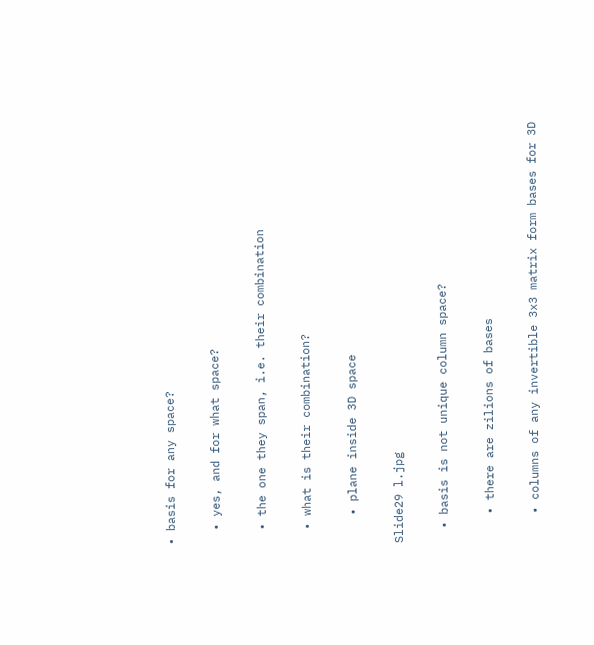• basis for any space?

  • yes, and for what space?

  • the one they span, i.e. their combination

  • what is their combination?

    • plane inside 3D space

Slide29 l.jpg

  • basis is not unique column space?

    • there are zilions of bases

    • columns of any invertible 3x3 matrix form bases for 3D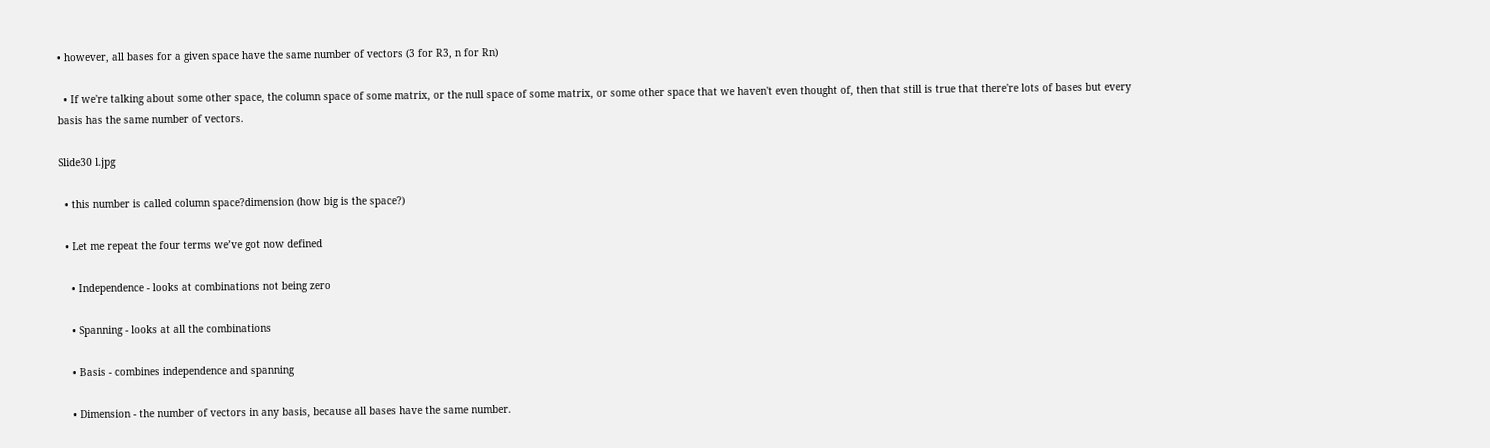• however, all bases for a given space have the same number of vectors (3 for R3, n for Rn)

  • If we're talking about some other space, the column space of some matrix, or the null space of some matrix, or some other space that we haven't even thought of, then that still is true that there're lots of bases but every basis has the same number of vectors.

Slide30 l.jpg

  • this number is called column space?dimension (how big is the space?)

  • Let me repeat the four terms we’ve got now defined

    • Independence - looks at combinations not being zero

    • Spanning - looks at all the combinations

    • Basis - combines independence and spanning

    • Dimension - the number of vectors in any basis, because all bases have the same number.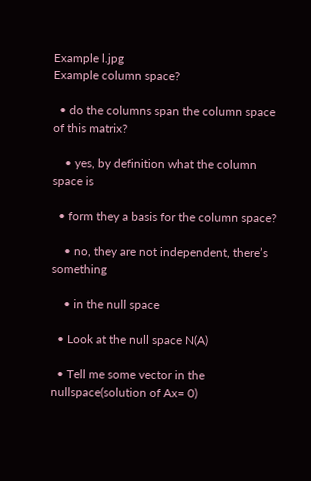Example l.jpg
Example column space?

  • do the columns span the column space of this matrix?

    • yes, by definition what the column space is

  • form they a basis for the column space?

    • no, they are not independent, there’s something

    • in the null space

  • Look at the null space N(A)

  • Tell me some vector in the nullspace(solution of Ax= 0)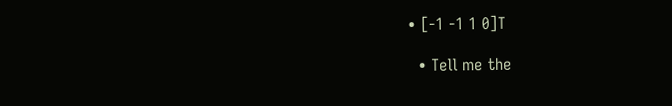• [-1 -1 1 0]T

  • Tell me the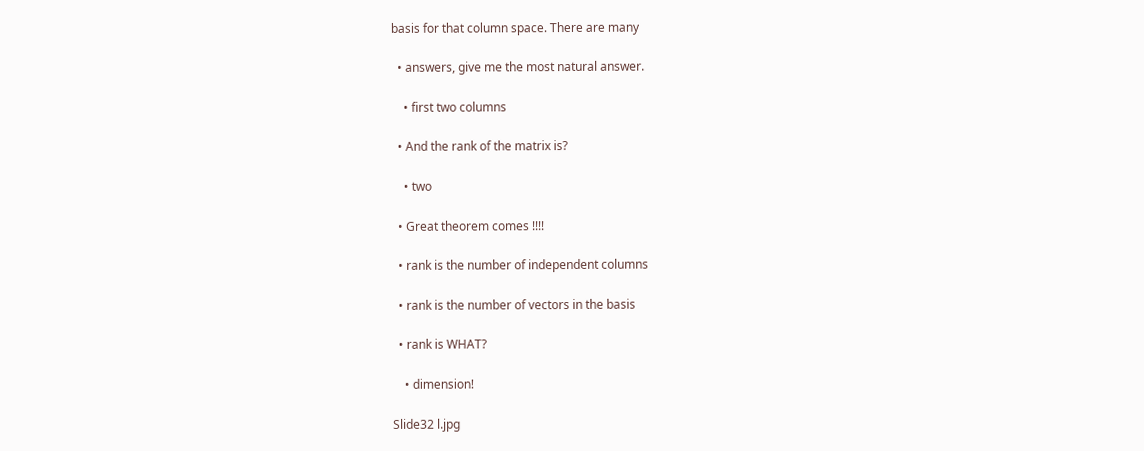basis for that column space. There are many

  • answers, give me the most natural answer.

    • first two columns

  • And the rank of the matrix is?

    • two

  • Great theorem comes !!!!

  • rank is the number of independent columns

  • rank is the number of vectors in the basis

  • rank is WHAT?

    • dimension!

Slide32 l.jpg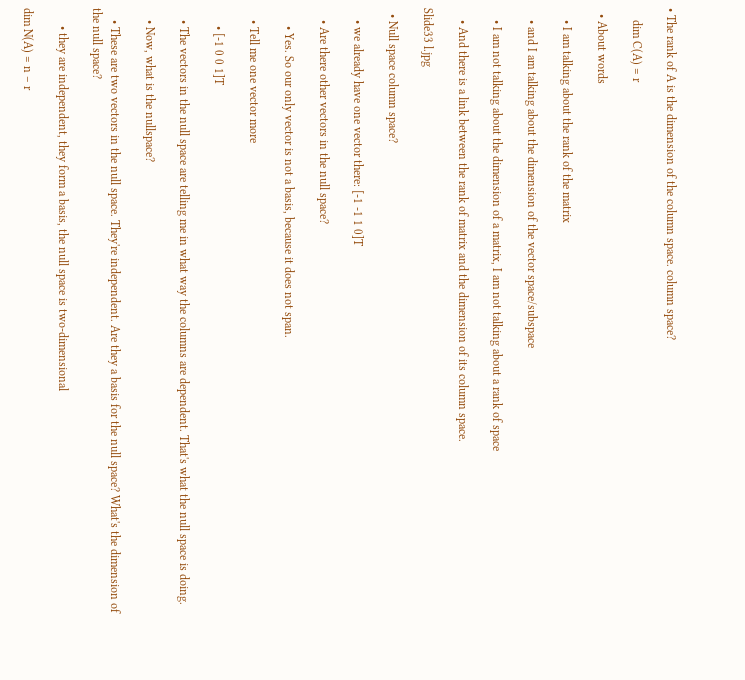• The rank of A is the dimension of the column space. column space?

    dim C(A) = r

  • About words

    • I am talking about the rank of the matrix

    • and I am talking about the dimension of the vector space/subspace

    • I am not talking about the dimension of a matrix, I am not talking about a rank of space

    • And there is a link between the rank of matrix and the dimension of its column space.

Slide33 l.jpg

  • Null space column space?

    • we already have one vector there: [-1 -1 1 0]T

    • Are there other vectors in the null space?

      • Yes. So our only vector is not a basis, because it does not span.

    • Tell me one vector more

      • [-1 0 0 1]T

    • The vectors in the null space are telling me in what way the columns are dependent. That's what the null space is doing.

    • Now, what is the nullspace?

    • These are two vectors in the null space. They're independent. Are they a basis for the null space? What's the dimension of the null space?

      • they are independent, they form a basis, the null space is two-dimensional

dim N(A) = n – r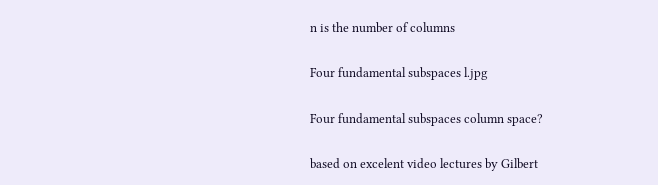n is the number of columns

Four fundamental subspaces l.jpg

Four fundamental subspaces column space?

based on excelent video lectures by Gilbert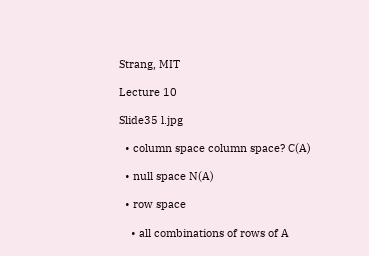Strang, MIT

Lecture 10

Slide35 l.jpg

  • column space column space? C(A)

  • null space N(A)

  • row space

    • all combinations of rows of A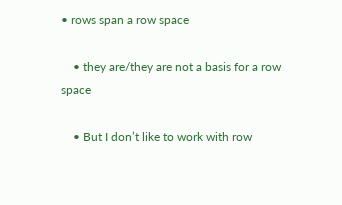• rows span a row space

    • they are/they are not a basis for a row space

    • But I don’t like to work with row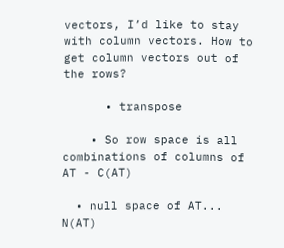vectors, I’d like to stay with column vectors. How to get column vectors out of the rows?

      • transpose

    • So row space is all combinations of columns of AT - C(AT)

  • null space of AT... N(AT)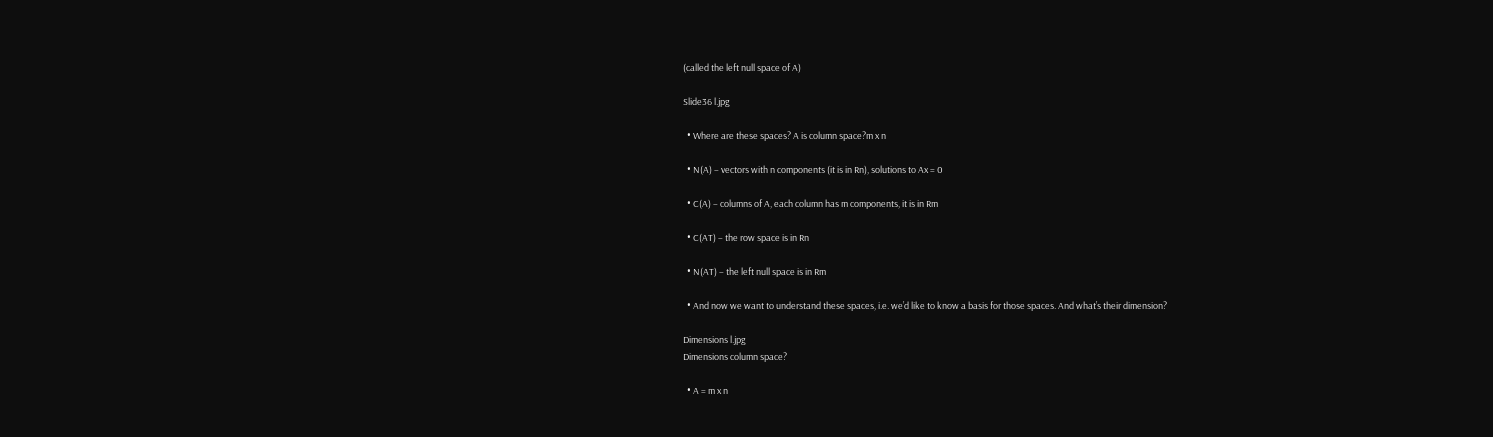(called the left null space of A)

Slide36 l.jpg

  • Where are these spaces? A is column space?m x n

  • N(A) – vectors with n components (it is in Rn), solutions to Ax = 0

  • C(A) – columns of A, each column has m components, it is in Rm

  • C(AT) – the row space is in Rn

  • N(AT) – the left null space is in Rm

  • And now we want to understand these spaces, i.e. we’d like to know a basis for those spaces. And what’s their dimension?

Dimensions l.jpg
Dimensions column space?

  • A = m x n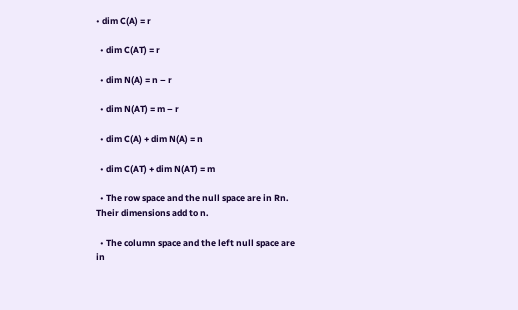• dim C(A) = r

  • dim C(AT) = r

  • dim N(A) = n – r

  • dim N(AT) = m – r

  • dim C(A) + dim N(A) = n

  • dim C(AT) + dim N(AT) = m

  • The row space and the null space are in Rn. Their dimensions add to n.

  • The column space and the left null space are in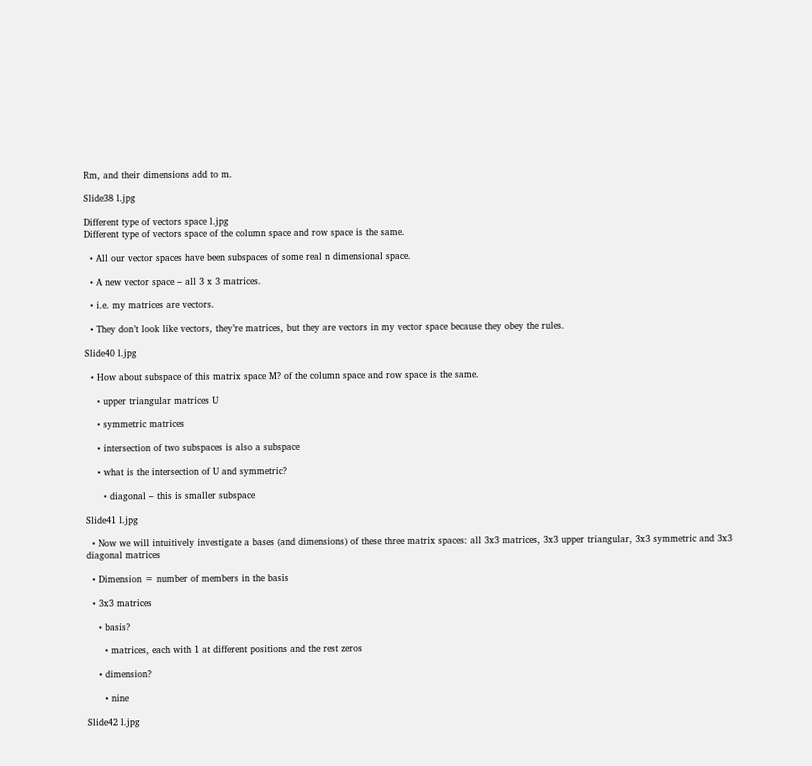Rm, and their dimensions add to m.

Slide38 l.jpg

Different type of vectors space l.jpg
Different type of vectors space of the column space and row space is the same.

  • All our vector spaces have been subspaces of some real n dimensional space.

  • A new vector space – all 3 x 3 matrices.

  • i.e. my matrices are vectors.

  • They don’t look like vectors, they’re matrices, but they are vectors in my vector space because they obey the rules.

Slide40 l.jpg

  • How about subspace of this matrix space M? of the column space and row space is the same.

    • upper triangular matrices U

    • symmetric matrices

    • intersection of two subspaces is also a subspace

    • what is the intersection of U and symmetric?

      • diagonal – this is smaller subspace

Slide41 l.jpg

  • Now we will intuitively investigate a bases (and dimensions) of these three matrix spaces: all 3x3 matrices, 3x3 upper triangular, 3x3 symmetric and 3x3 diagonal matrices

  • Dimension = number of members in the basis

  • 3x3 matrices

    • basis?

      • matrices, each with 1 at different positions and the rest zeros

    • dimension?

      • nine

Slide42 l.jpg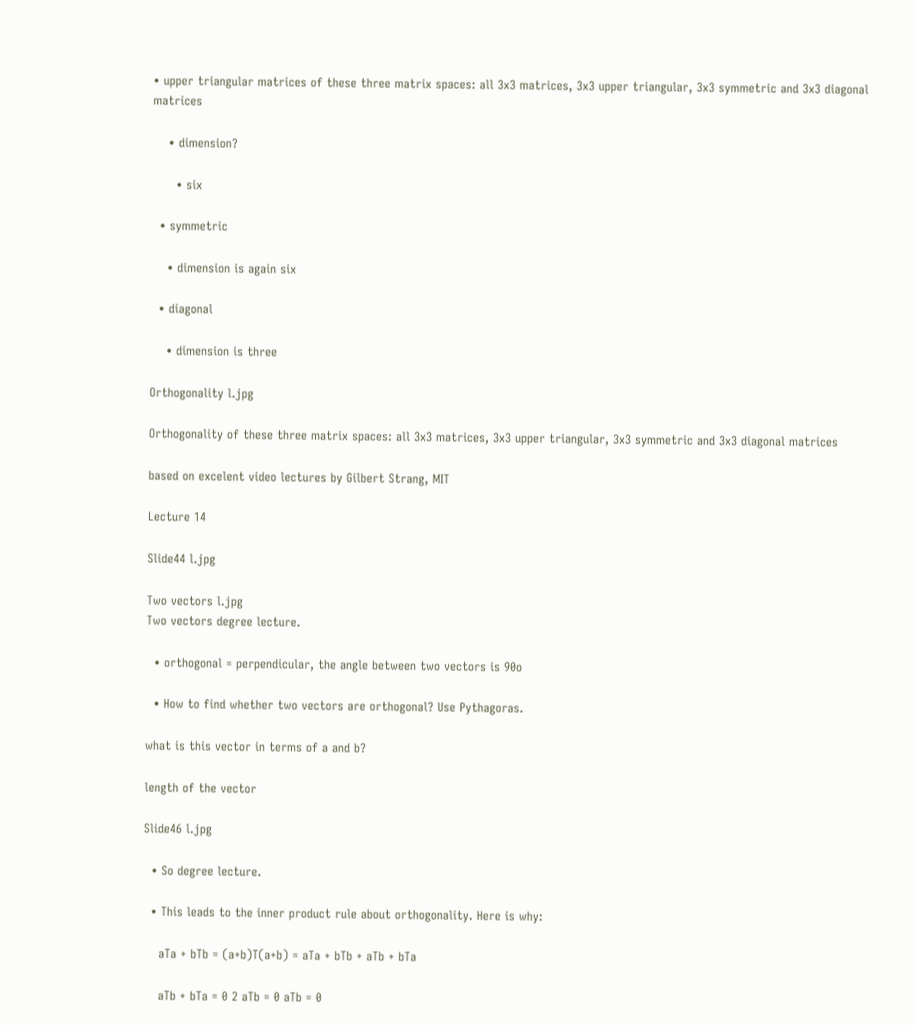• upper triangular matrices of these three matrix spaces: all 3x3 matrices, 3x3 upper triangular, 3x3 symmetric and 3x3 diagonal matrices

    • dimension?

      • six

  • symmetric

    • dimension is again six

  • diagonal

    • dimension is three

Orthogonality l.jpg

Orthogonality of these three matrix spaces: all 3x3 matrices, 3x3 upper triangular, 3x3 symmetric and 3x3 diagonal matrices

based on excelent video lectures by Gilbert Strang, MIT

Lecture 14

Slide44 l.jpg

Two vectors l.jpg
Two vectors degree lecture.

  • orthogonal = perpendicular, the angle between two vectors is 90o

  • How to find whether two vectors are orthogonal? Use Pythagoras.

what is this vector in terms of a and b?

length of the vector

Slide46 l.jpg

  • So degree lecture.

  • This leads to the inner product rule about orthogonality. Here is why:

    aTa + bTb = (a+b)T(a+b) = aTa + bTb + aTb + bTa

    aTb + bTa = 0 2 aTb = 0 aTb = 0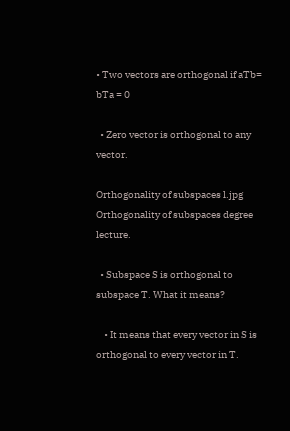• Two vectors are orthogonal if aTb= bTa = 0

  • Zero vector is orthogonal to any vector.

Orthogonality of subspaces l.jpg
Orthogonality of subspaces degree lecture.

  • Subspace S is orthogonal to subspace T. What it means?

    • It means that every vector in S is orthogonal to every vector in T.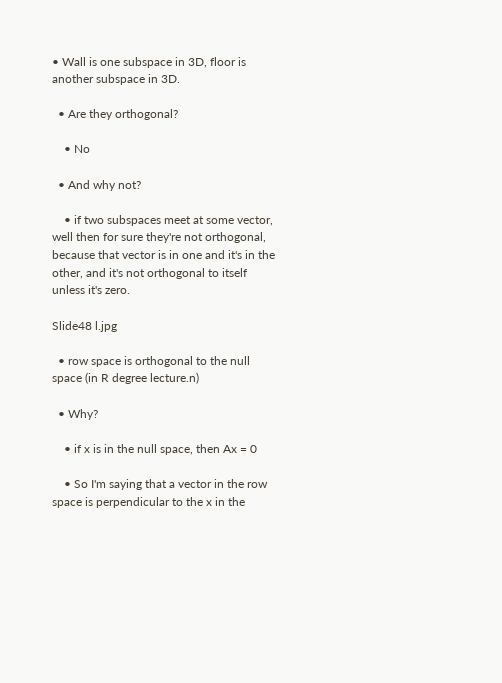• Wall is one subspace in 3D, floor is another subspace in 3D.

  • Are they orthogonal?

    • No

  • And why not?

    • if two subspaces meet at some vector, well then for sure they're not orthogonal, because that vector is in one and it's in the other, and it's not orthogonal to itself unless it's zero.

Slide48 l.jpg

  • row space is orthogonal to the null space (in R degree lecture.n)

  • Why?

    • if x is in the null space, then Ax = 0

    • So I'm saying that a vector in the row space is perpendicular to the x in the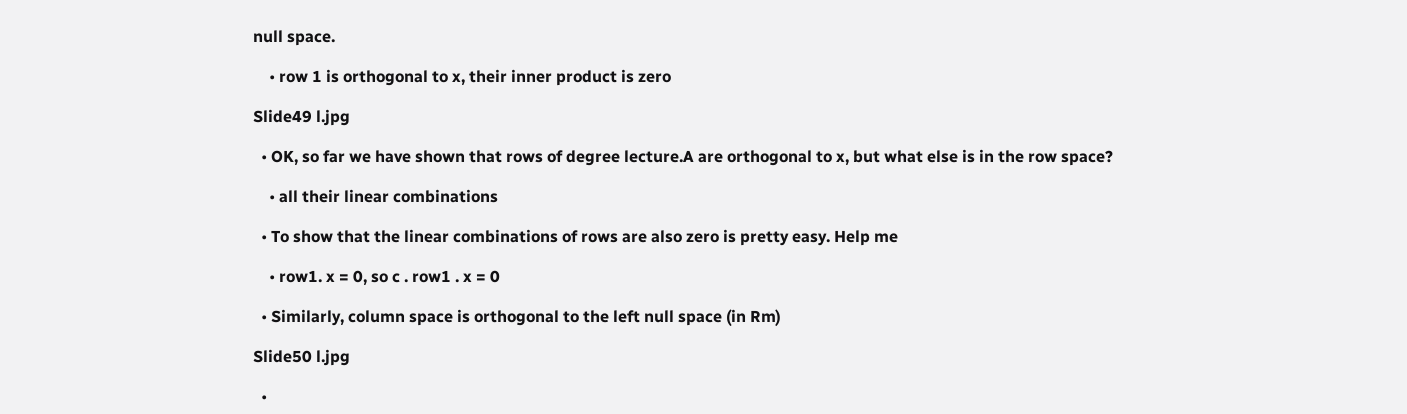null space.

    • row 1 is orthogonal to x, their inner product is zero

Slide49 l.jpg

  • OK, so far we have shown that rows of degree lecture.A are orthogonal to x, but what else is in the row space?

    • all their linear combinations

  • To show that the linear combinations of rows are also zero is pretty easy. Help me

    • row1. x = 0, so c . row1 . x = 0

  • Similarly, column space is orthogonal to the left null space (in Rm)

Slide50 l.jpg

  •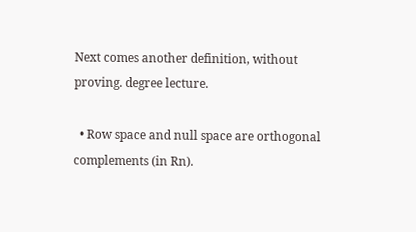Next comes another definition, without proving. degree lecture.

  • Row space and null space are orthogonal complements (in Rn).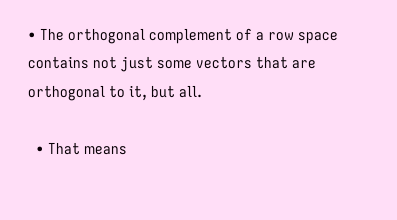• The orthogonal complement of a row space contains not just some vectors that are orthogonal to it, but all.

  • That means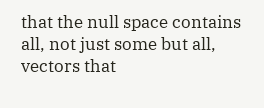that the null space contains all, not just some but all, vectors that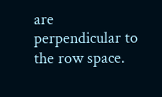are perpendicular to the row space.